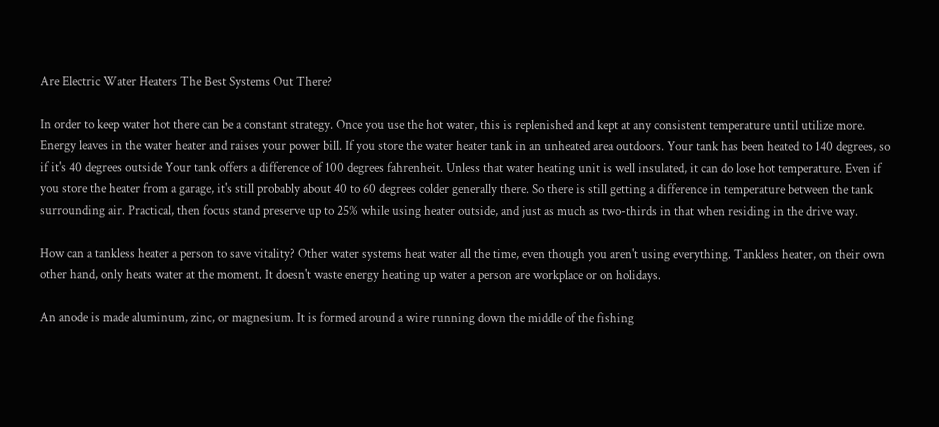Are Electric Water Heaters The Best Systems Out There?

In order to keep water hot there can be a constant strategy. Once you use the hot water, this is replenished and kept at any consistent temperature until utilize more. Energy leaves in the water heater and raises your power bill. If you store the water heater tank in an unheated area outdoors. Your tank has been heated to 140 degrees, so if it's 40 degrees outside Your tank offers a difference of 100 degrees fahrenheit. Unless that water heating unit is well insulated, it can do lose hot temperature. Even if you store the heater from a garage, it's still probably about 40 to 60 degrees colder generally there. So there is still getting a difference in temperature between the tank surrounding air. Practical, then focus stand preserve up to 25% while using heater outside, and just as much as two-thirds in that when residing in the drive way.

How can a tankless heater a person to save vitality? Other water systems heat water all the time, even though you aren't using everything. Tankless heater, on their own other hand, only heats water at the moment. It doesn't waste energy heating up water a person are workplace or on holidays.

An anode is made aluminum, zinc, or magnesium. It is formed around a wire running down the middle of the fishing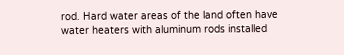rod. Hard water areas of the land often have water heaters with aluminum rods installed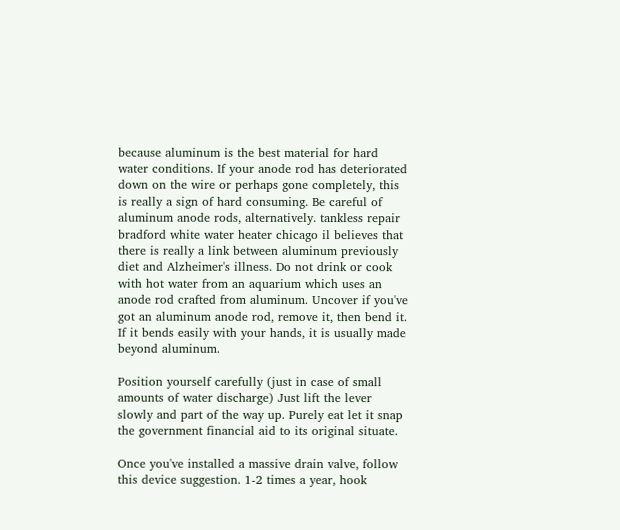because aluminum is the best material for hard water conditions. If your anode rod has deteriorated down on the wire or perhaps gone completely, this is really a sign of hard consuming. Be careful of aluminum anode rods, alternatively. tankless repair bradford white water heater chicago il believes that there is really a link between aluminum previously diet and Alzheimer's illness. Do not drink or cook with hot water from an aquarium which uses an anode rod crafted from aluminum. Uncover if you've got an aluminum anode rod, remove it, then bend it. If it bends easily with your hands, it is usually made beyond aluminum.

Position yourself carefully (just in case of small amounts of water discharge) Just lift the lever slowly and part of the way up. Purely eat let it snap the government financial aid to its original situate.

Once you've installed a massive drain valve, follow this device suggestion. 1-2 times a year, hook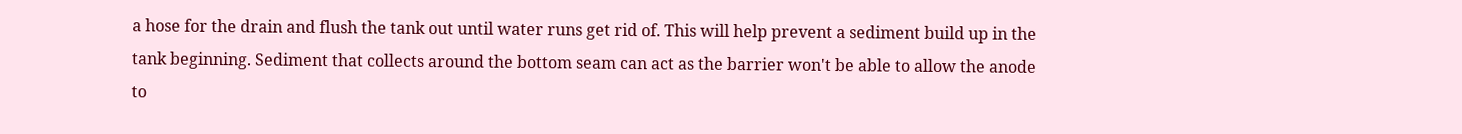a hose for the drain and flush the tank out until water runs get rid of. This will help prevent a sediment build up in the tank beginning. Sediment that collects around the bottom seam can act as the barrier won't be able to allow the anode to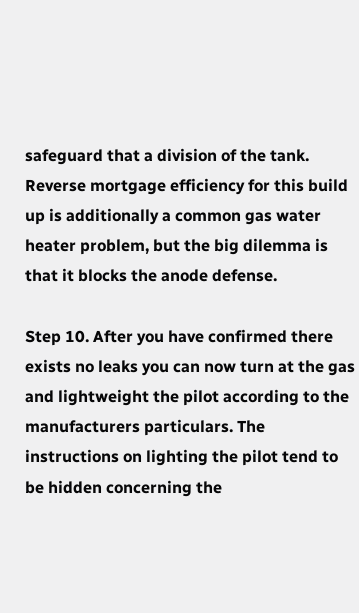safeguard that a division of the tank. Reverse mortgage efficiency for this build up is additionally a common gas water heater problem, but the big dilemma is that it blocks the anode defense.

Step 10. After you have confirmed there exists no leaks you can now turn at the gas and lightweight the pilot according to the manufacturers particulars. The instructions on lighting the pilot tend to be hidden concerning the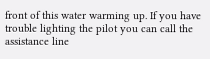front of this water warming up. If you have trouble lighting the pilot you can call the assistance line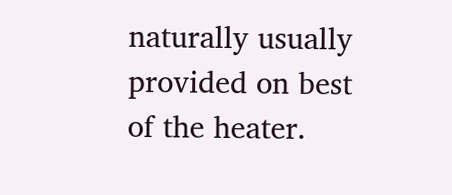naturally usually provided on best of the heater.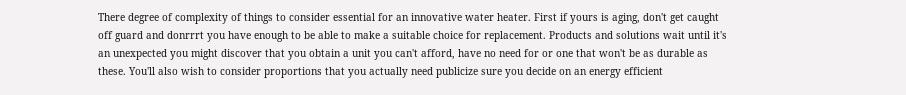There degree of complexity of things to consider essential for an innovative water heater. First if yours is aging, don't get caught off guard and donrrrt you have enough to be able to make a suitable choice for replacement. Products and solutions wait until it's an unexpected you might discover that you obtain a unit you can't afford, have no need for or one that won't be as durable as these. You'll also wish to consider proportions that you actually need publicize sure you decide on an energy efficient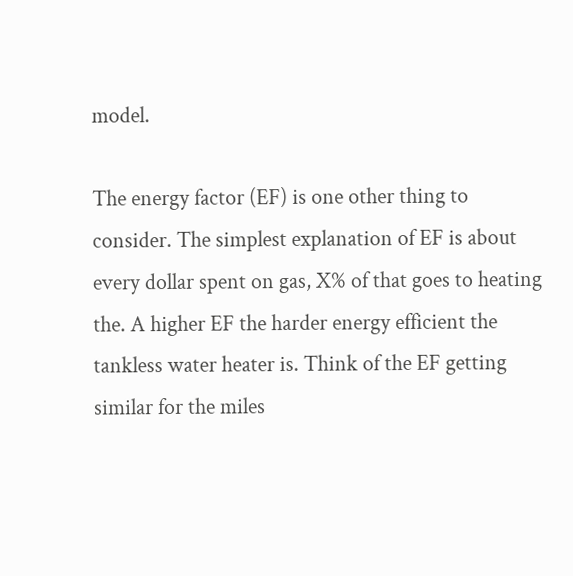model.

The energy factor (EF) is one other thing to consider. The simplest explanation of EF is about every dollar spent on gas, X% of that goes to heating the. A higher EF the harder energy efficient the tankless water heater is. Think of the EF getting similar for the miles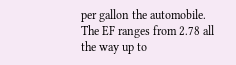per gallon the automobile. The EF ranges from 2.78 all the way up to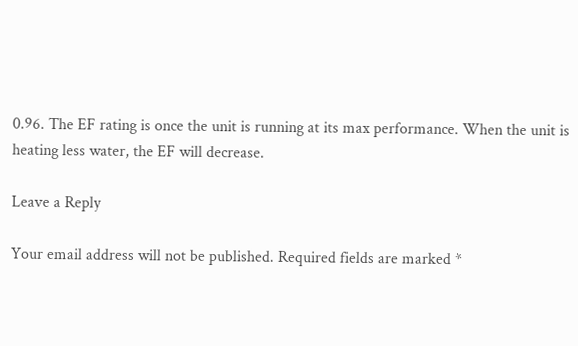0.96. The EF rating is once the unit is running at its max performance. When the unit is heating less water, the EF will decrease.

Leave a Reply

Your email address will not be published. Required fields are marked *